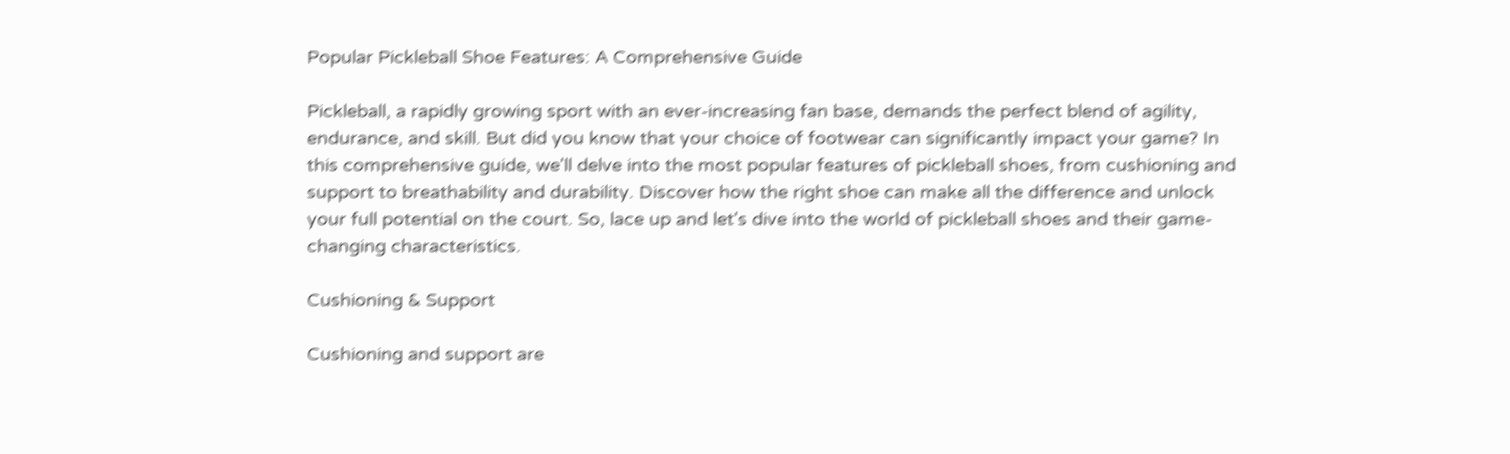Popular Pickleball Shoe Features: A Comprehensive Guide

Pickleball, a rapidly growing sport with an ever-increasing fan base, demands the perfect blend of agility, endurance, and skill. But did you know that your choice of footwear can significantly impact your game? In this comprehensive guide, we'll delve into the most popular features of pickleball shoes, from cushioning and support to breathability and durability. Discover how the right shoe can make all the difference and unlock your full potential on the court. So, lace up and let's dive into the world of pickleball shoes and their game-changing characteristics.

Cushioning & Support

Cushioning and support are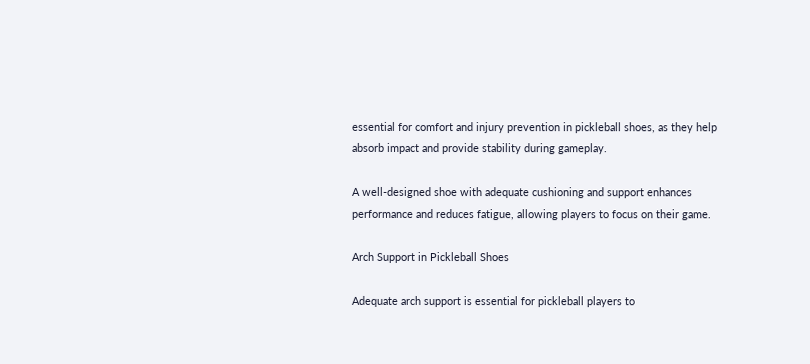essential for comfort and injury prevention in pickleball shoes, as they help absorb impact and provide stability during gameplay.

A well-designed shoe with adequate cushioning and support enhances performance and reduces fatigue, allowing players to focus on their game.

Arch Support in Pickleball Shoes

Adequate arch support is essential for pickleball players to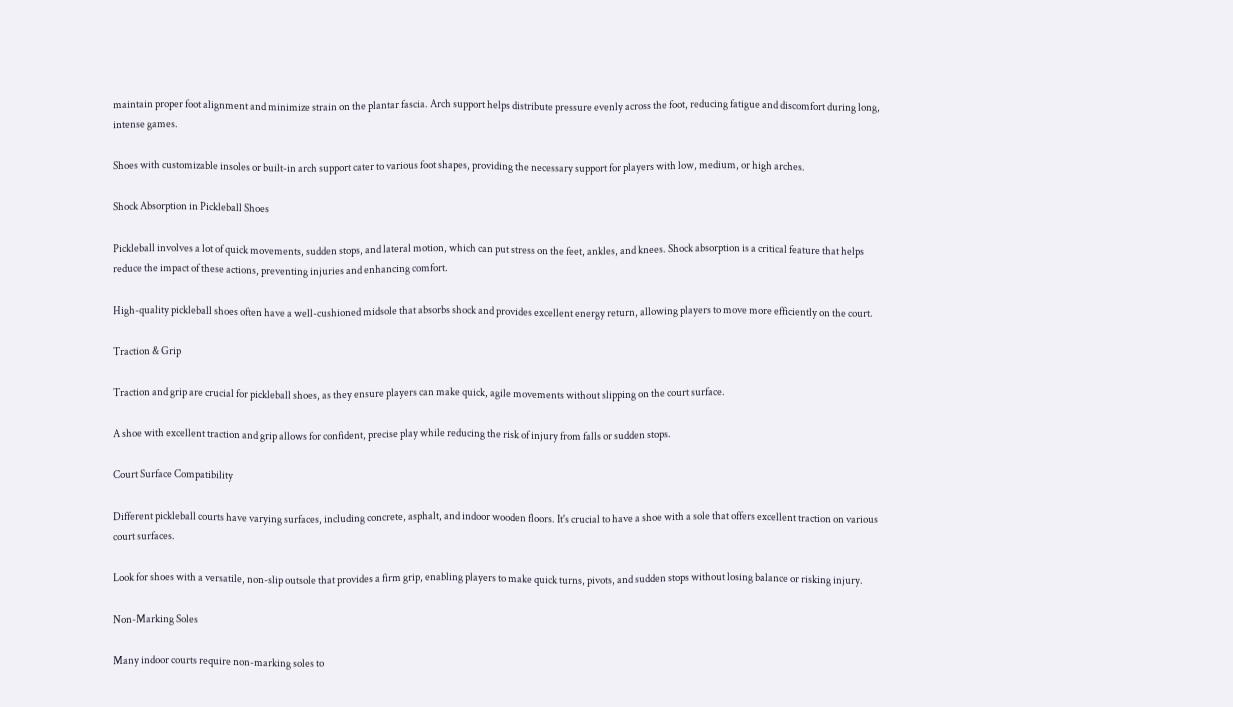maintain proper foot alignment and minimize strain on the plantar fascia. Arch support helps distribute pressure evenly across the foot, reducing fatigue and discomfort during long, intense games.

Shoes with customizable insoles or built-in arch support cater to various foot shapes, providing the necessary support for players with low, medium, or high arches.

Shock Absorption in Pickleball Shoes

Pickleball involves a lot of quick movements, sudden stops, and lateral motion, which can put stress on the feet, ankles, and knees. Shock absorption is a critical feature that helps reduce the impact of these actions, preventing injuries and enhancing comfort.

High-quality pickleball shoes often have a well-cushioned midsole that absorbs shock and provides excellent energy return, allowing players to move more efficiently on the court.

Traction & Grip

Traction and grip are crucial for pickleball shoes, as they ensure players can make quick, agile movements without slipping on the court surface.

A shoe with excellent traction and grip allows for confident, precise play while reducing the risk of injury from falls or sudden stops.

Court Surface Compatibility

Different pickleball courts have varying surfaces, including concrete, asphalt, and indoor wooden floors. It's crucial to have a shoe with a sole that offers excellent traction on various court surfaces.

Look for shoes with a versatile, non-slip outsole that provides a firm grip, enabling players to make quick turns, pivots, and sudden stops without losing balance or risking injury.

Non-Marking Soles

Many indoor courts require non-marking soles to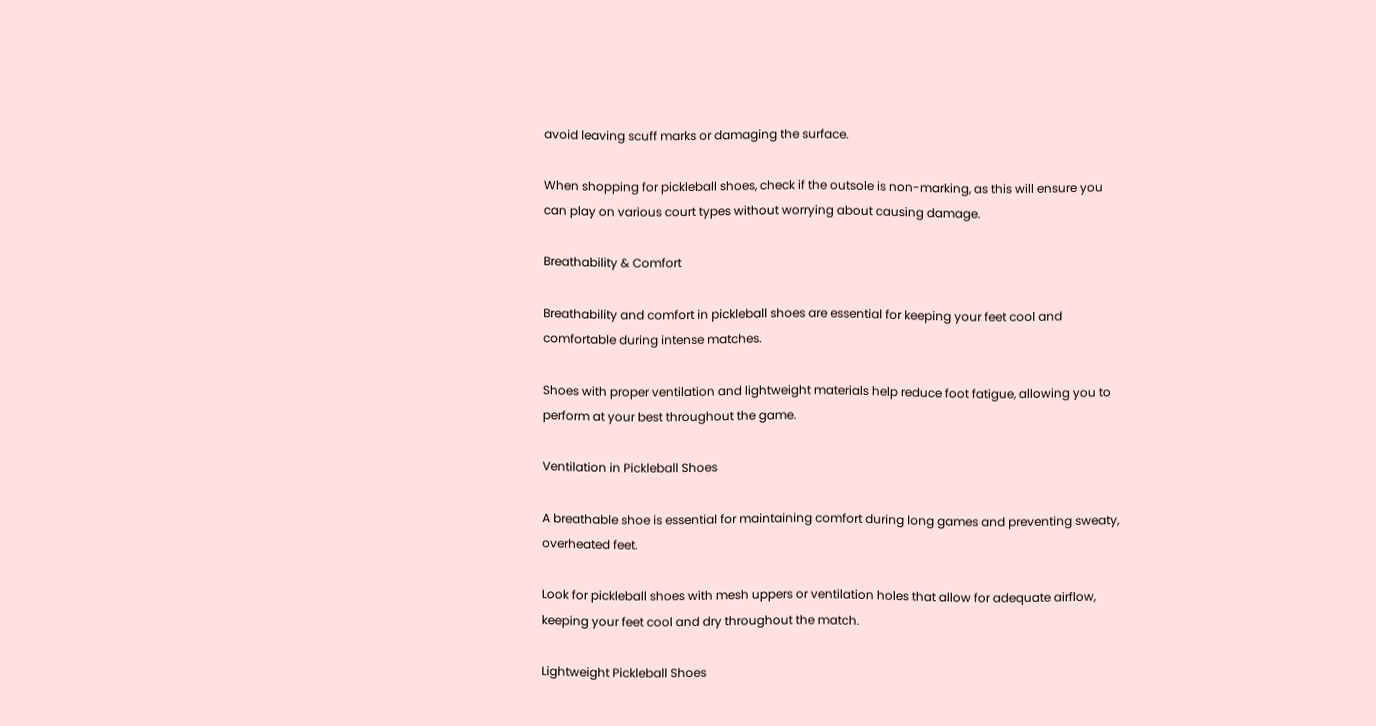avoid leaving scuff marks or damaging the surface.

When shopping for pickleball shoes, check if the outsole is non-marking, as this will ensure you can play on various court types without worrying about causing damage.

Breathability & Comfort

Breathability and comfort in pickleball shoes are essential for keeping your feet cool and comfortable during intense matches.

Shoes with proper ventilation and lightweight materials help reduce foot fatigue, allowing you to perform at your best throughout the game.

Ventilation in Pickleball Shoes

A breathable shoe is essential for maintaining comfort during long games and preventing sweaty, overheated feet.

Look for pickleball shoes with mesh uppers or ventilation holes that allow for adequate airflow, keeping your feet cool and dry throughout the match.

Lightweight Pickleball Shoes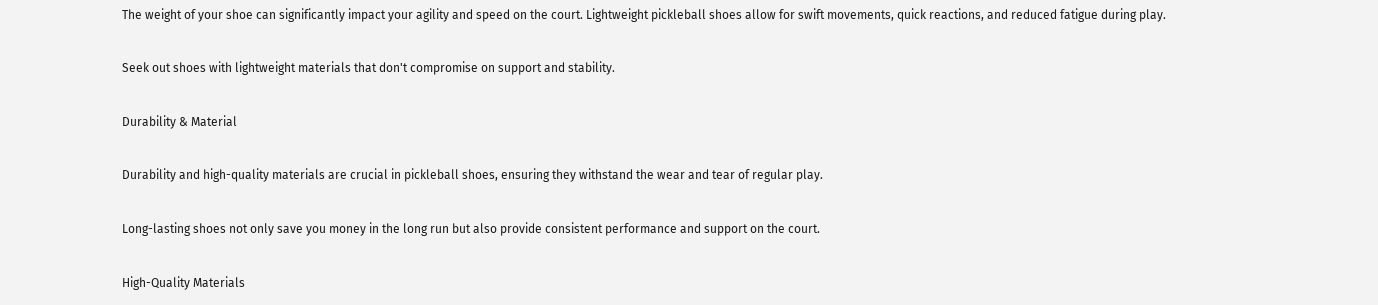The weight of your shoe can significantly impact your agility and speed on the court. Lightweight pickleball shoes allow for swift movements, quick reactions, and reduced fatigue during play.

Seek out shoes with lightweight materials that don't compromise on support and stability.

Durability & Material

Durability and high-quality materials are crucial in pickleball shoes, ensuring they withstand the wear and tear of regular play.

Long-lasting shoes not only save you money in the long run but also provide consistent performance and support on the court.

High-Quality Materials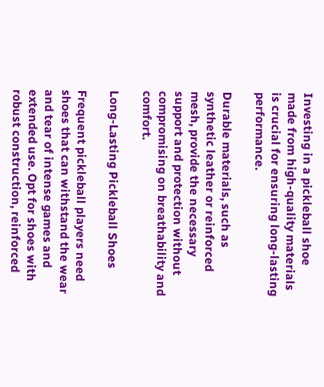Investing in a pickleball shoe made from high-quality materials is crucial for ensuring long-lasting performance.

Durable materials, such as synthetic leather or reinforced mesh, provide the necessary support and protection without compromising on breathability and comfort.

Long-Lasting Pickleball Shoes

Frequent pickleball players need shoes that can withstand the wear and tear of intense games and extended use. Opt for shoes with robust construction, reinforced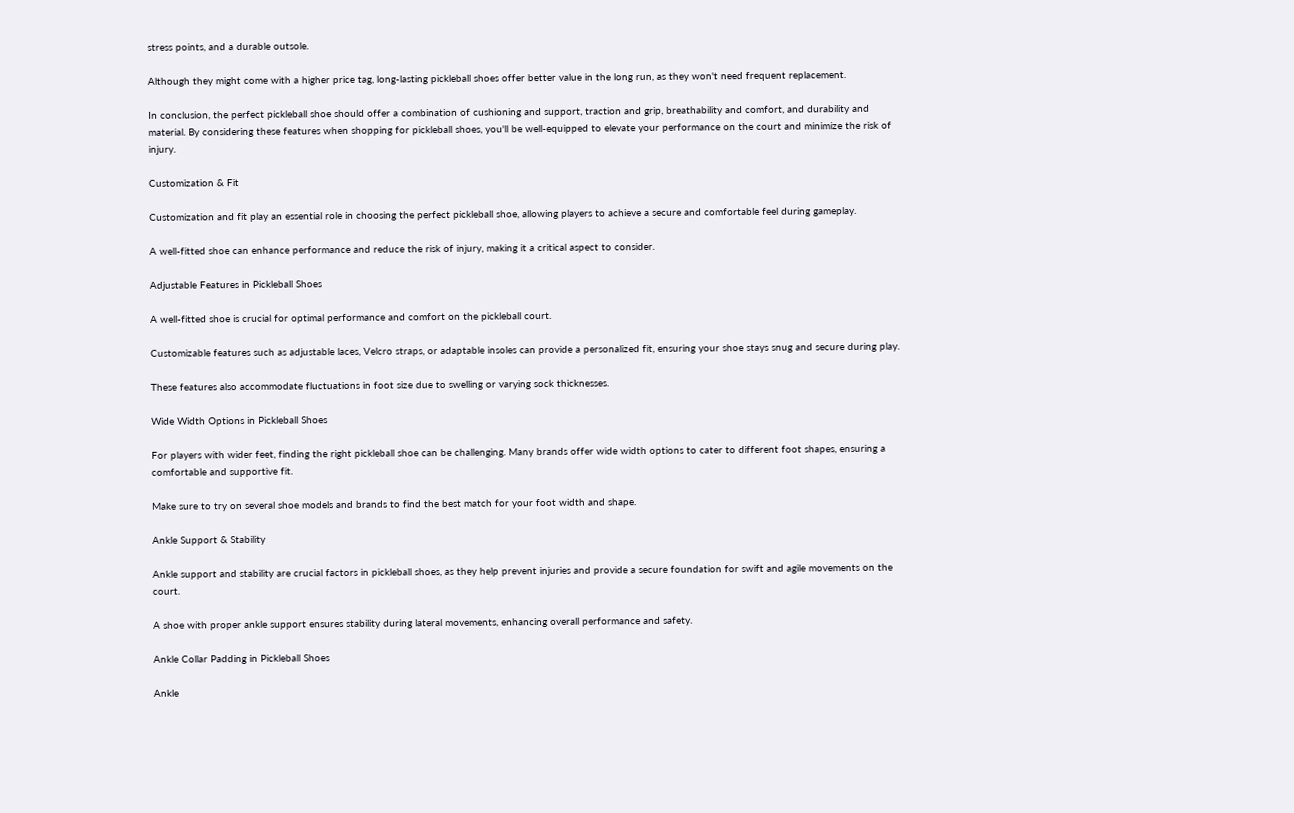stress points, and a durable outsole.

Although they might come with a higher price tag, long-lasting pickleball shoes offer better value in the long run, as they won't need frequent replacement.

In conclusion, the perfect pickleball shoe should offer a combination of cushioning and support, traction and grip, breathability and comfort, and durability and material. By considering these features when shopping for pickleball shoes, you'll be well-equipped to elevate your performance on the court and minimize the risk of injury.

Customization & Fit

Customization and fit play an essential role in choosing the perfect pickleball shoe, allowing players to achieve a secure and comfortable feel during gameplay.

A well-fitted shoe can enhance performance and reduce the risk of injury, making it a critical aspect to consider.

Adjustable Features in Pickleball Shoes

A well-fitted shoe is crucial for optimal performance and comfort on the pickleball court.

Customizable features such as adjustable laces, Velcro straps, or adaptable insoles can provide a personalized fit, ensuring your shoe stays snug and secure during play.

These features also accommodate fluctuations in foot size due to swelling or varying sock thicknesses.

Wide Width Options in Pickleball Shoes

For players with wider feet, finding the right pickleball shoe can be challenging. Many brands offer wide width options to cater to different foot shapes, ensuring a comfortable and supportive fit.

Make sure to try on several shoe models and brands to find the best match for your foot width and shape.

Ankle Support & Stability

Ankle support and stability are crucial factors in pickleball shoes, as they help prevent injuries and provide a secure foundation for swift and agile movements on the court.

A shoe with proper ankle support ensures stability during lateral movements, enhancing overall performance and safety.

Ankle Collar Padding in Pickleball Shoes

Ankle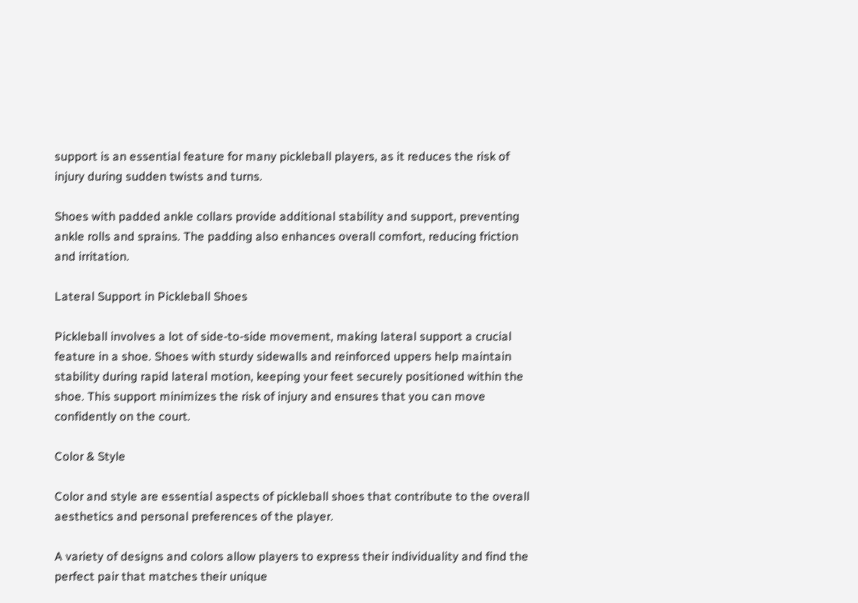support is an essential feature for many pickleball players, as it reduces the risk of injury during sudden twists and turns.

Shoes with padded ankle collars provide additional stability and support, preventing ankle rolls and sprains. The padding also enhances overall comfort, reducing friction and irritation.

Lateral Support in Pickleball Shoes

Pickleball involves a lot of side-to-side movement, making lateral support a crucial feature in a shoe. Shoes with sturdy sidewalls and reinforced uppers help maintain stability during rapid lateral motion, keeping your feet securely positioned within the shoe. This support minimizes the risk of injury and ensures that you can move confidently on the court.

Color & Style

Color and style are essential aspects of pickleball shoes that contribute to the overall aesthetics and personal preferences of the player.

A variety of designs and colors allow players to express their individuality and find the perfect pair that matches their unique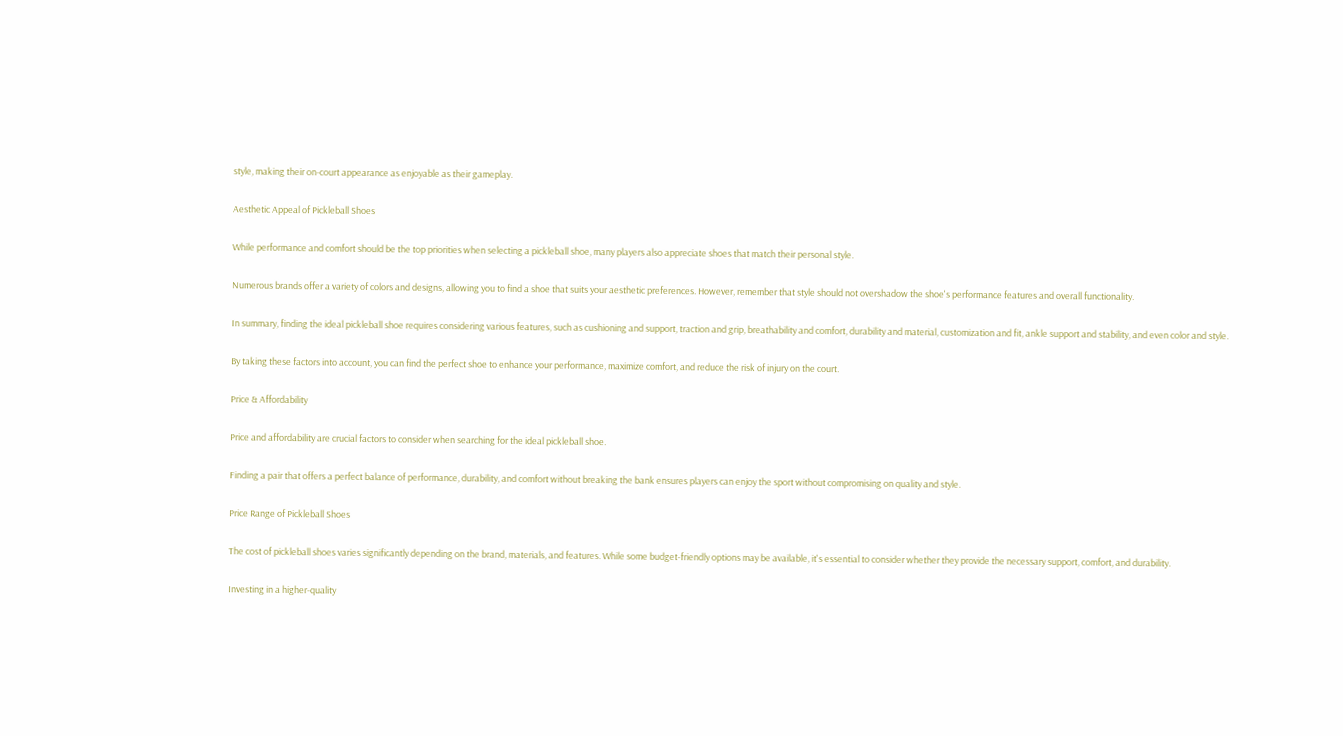style, making their on-court appearance as enjoyable as their gameplay.

Aesthetic Appeal of Pickleball Shoes

While performance and comfort should be the top priorities when selecting a pickleball shoe, many players also appreciate shoes that match their personal style.

Numerous brands offer a variety of colors and designs, allowing you to find a shoe that suits your aesthetic preferences. However, remember that style should not overshadow the shoe's performance features and overall functionality.

In summary, finding the ideal pickleball shoe requires considering various features, such as cushioning and support, traction and grip, breathability and comfort, durability and material, customization and fit, ankle support and stability, and even color and style.

By taking these factors into account, you can find the perfect shoe to enhance your performance, maximize comfort, and reduce the risk of injury on the court.

Price & Affordability

Price and affordability are crucial factors to consider when searching for the ideal pickleball shoe.

Finding a pair that offers a perfect balance of performance, durability, and comfort without breaking the bank ensures players can enjoy the sport without compromising on quality and style.

Price Range of Pickleball Shoes

The cost of pickleball shoes varies significantly depending on the brand, materials, and features. While some budget-friendly options may be available, it's essential to consider whether they provide the necessary support, comfort, and durability.

Investing in a higher-quality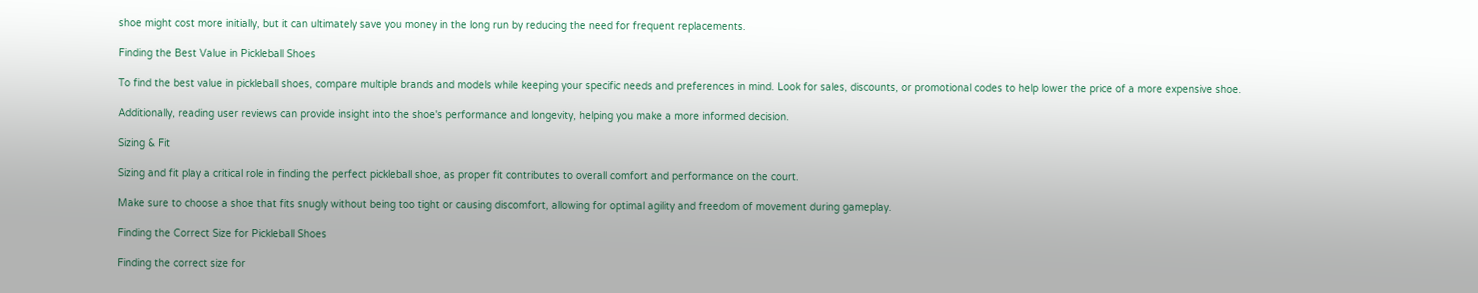shoe might cost more initially, but it can ultimately save you money in the long run by reducing the need for frequent replacements.

Finding the Best Value in Pickleball Shoes

To find the best value in pickleball shoes, compare multiple brands and models while keeping your specific needs and preferences in mind. Look for sales, discounts, or promotional codes to help lower the price of a more expensive shoe.

Additionally, reading user reviews can provide insight into the shoe's performance and longevity, helping you make a more informed decision.

Sizing & Fit

Sizing and fit play a critical role in finding the perfect pickleball shoe, as proper fit contributes to overall comfort and performance on the court.

Make sure to choose a shoe that fits snugly without being too tight or causing discomfort, allowing for optimal agility and freedom of movement during gameplay.

Finding the Correct Size for Pickleball Shoes

Finding the correct size for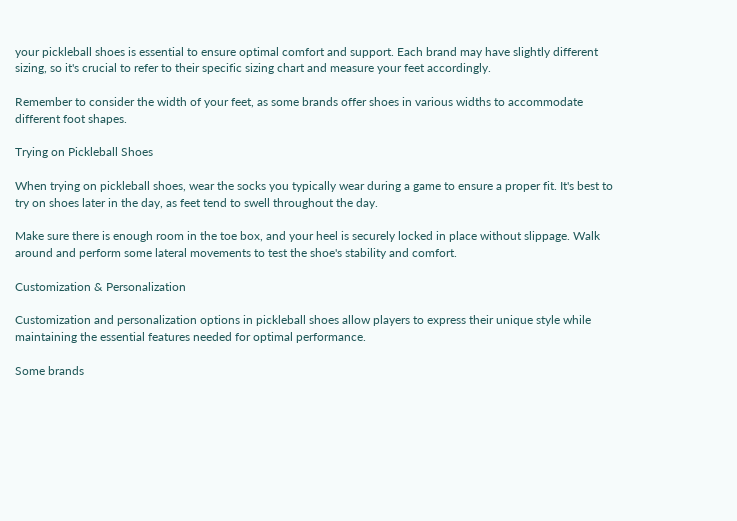your pickleball shoes is essential to ensure optimal comfort and support. Each brand may have slightly different sizing, so it's crucial to refer to their specific sizing chart and measure your feet accordingly.

Remember to consider the width of your feet, as some brands offer shoes in various widths to accommodate different foot shapes.

Trying on Pickleball Shoes

When trying on pickleball shoes, wear the socks you typically wear during a game to ensure a proper fit. It's best to try on shoes later in the day, as feet tend to swell throughout the day.

Make sure there is enough room in the toe box, and your heel is securely locked in place without slippage. Walk around and perform some lateral movements to test the shoe's stability and comfort.

Customization & Personalization

Customization and personalization options in pickleball shoes allow players to express their unique style while maintaining the essential features needed for optimal performance.

Some brands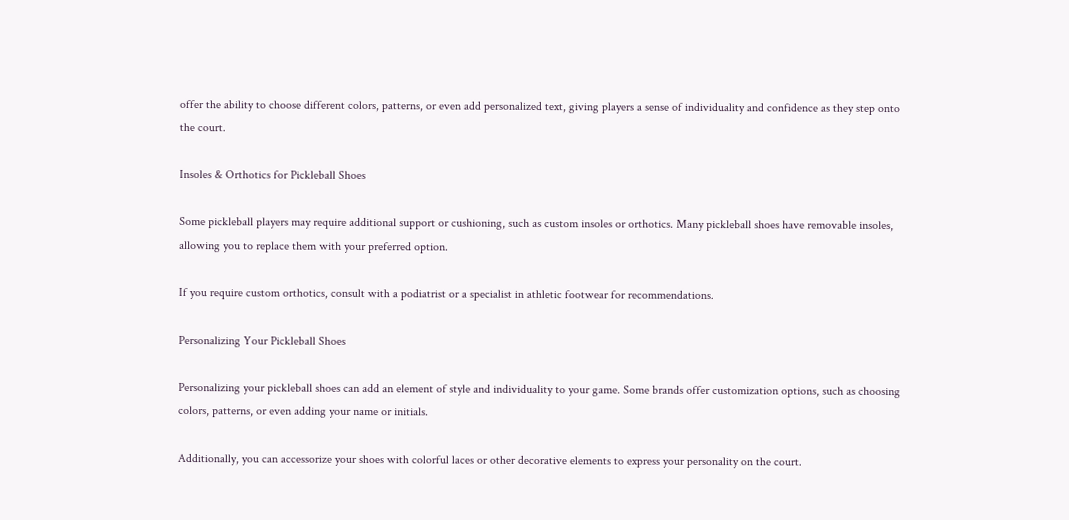offer the ability to choose different colors, patterns, or even add personalized text, giving players a sense of individuality and confidence as they step onto the court.

Insoles & Orthotics for Pickleball Shoes

Some pickleball players may require additional support or cushioning, such as custom insoles or orthotics. Many pickleball shoes have removable insoles, allowing you to replace them with your preferred option.

If you require custom orthotics, consult with a podiatrist or a specialist in athletic footwear for recommendations.

Personalizing Your Pickleball Shoes

Personalizing your pickleball shoes can add an element of style and individuality to your game. Some brands offer customization options, such as choosing colors, patterns, or even adding your name or initials.

Additionally, you can accessorize your shoes with colorful laces or other decorative elements to express your personality on the court.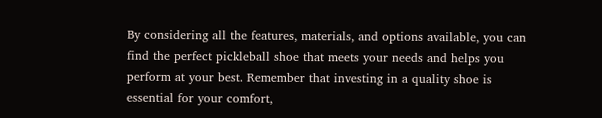By considering all the features, materials, and options available, you can find the perfect pickleball shoe that meets your needs and helps you perform at your best. Remember that investing in a quality shoe is essential for your comfort,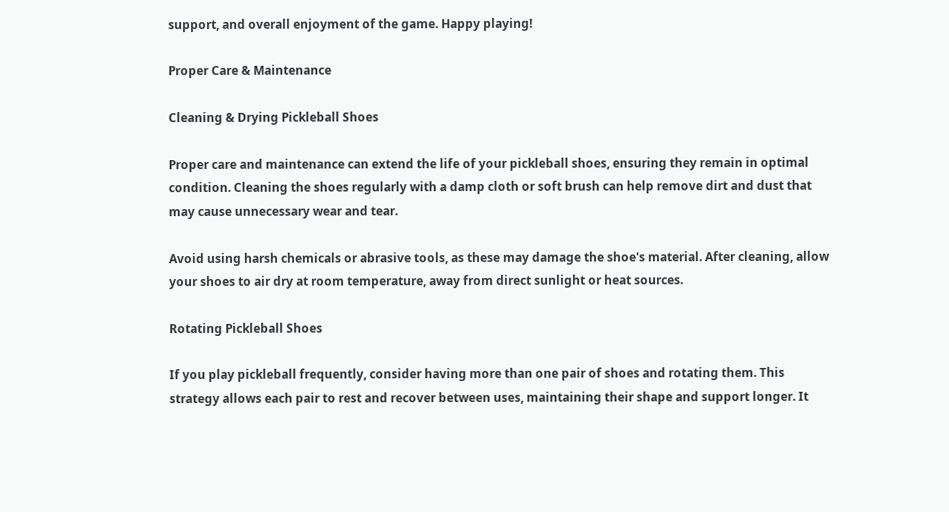support, and overall enjoyment of the game. Happy playing!

Proper Care & Maintenance

Cleaning & Drying Pickleball Shoes

Proper care and maintenance can extend the life of your pickleball shoes, ensuring they remain in optimal condition. Cleaning the shoes regularly with a damp cloth or soft brush can help remove dirt and dust that may cause unnecessary wear and tear.

Avoid using harsh chemicals or abrasive tools, as these may damage the shoe's material. After cleaning, allow your shoes to air dry at room temperature, away from direct sunlight or heat sources.

Rotating Pickleball Shoes

If you play pickleball frequently, consider having more than one pair of shoes and rotating them. This strategy allows each pair to rest and recover between uses, maintaining their shape and support longer. It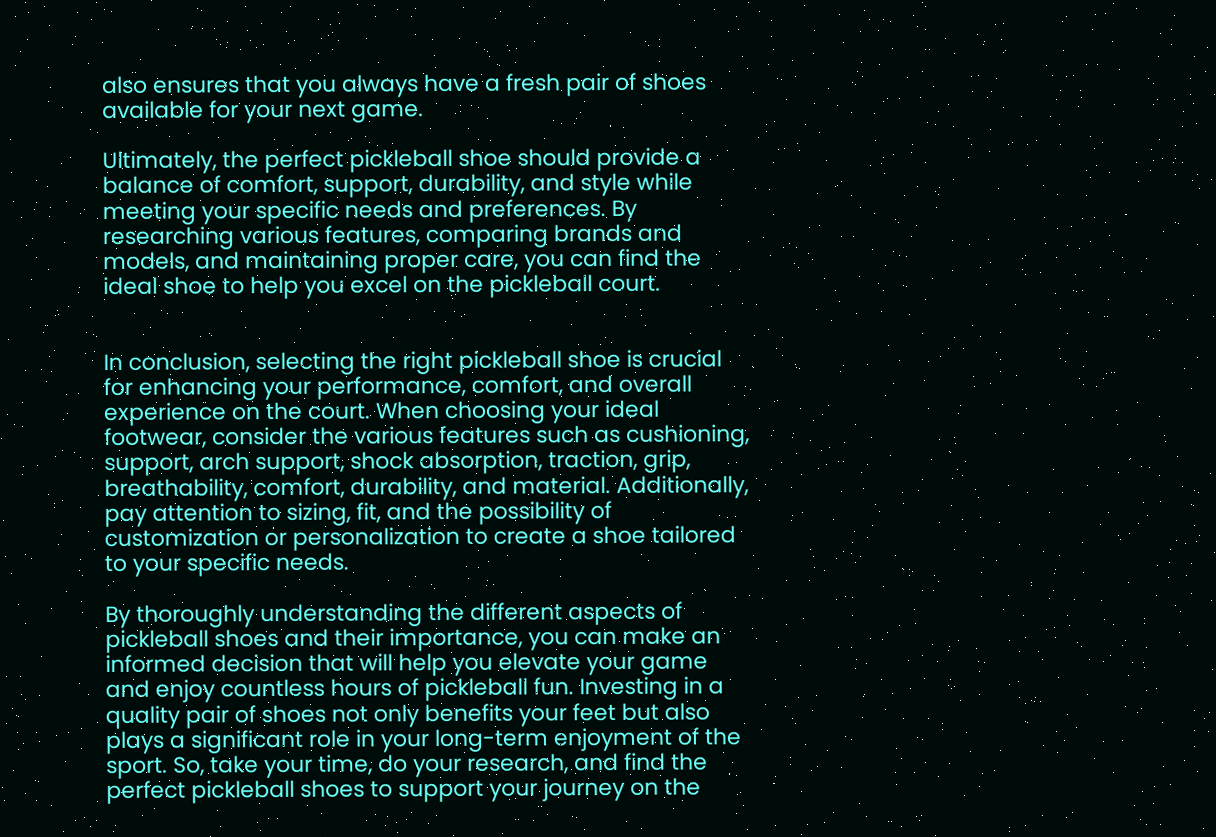also ensures that you always have a fresh pair of shoes available for your next game.

Ultimately, the perfect pickleball shoe should provide a balance of comfort, support, durability, and style while meeting your specific needs and preferences. By researching various features, comparing brands and models, and maintaining proper care, you can find the ideal shoe to help you excel on the pickleball court.


In conclusion, selecting the right pickleball shoe is crucial for enhancing your performance, comfort, and overall experience on the court. When choosing your ideal footwear, consider the various features such as cushioning, support, arch support, shock absorption, traction, grip, breathability, comfort, durability, and material. Additionally, pay attention to sizing, fit, and the possibility of customization or personalization to create a shoe tailored to your specific needs.

By thoroughly understanding the different aspects of pickleball shoes and their importance, you can make an informed decision that will help you elevate your game and enjoy countless hours of pickleball fun. Investing in a quality pair of shoes not only benefits your feet but also plays a significant role in your long-term enjoyment of the sport. So, take your time, do your research, and find the perfect pickleball shoes to support your journey on the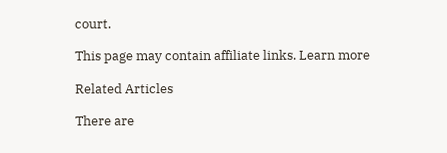court.

This page may contain affiliate links. Learn more

Related Articles

There are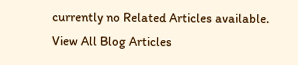currently no Related Articles available.
View All Blog Articles